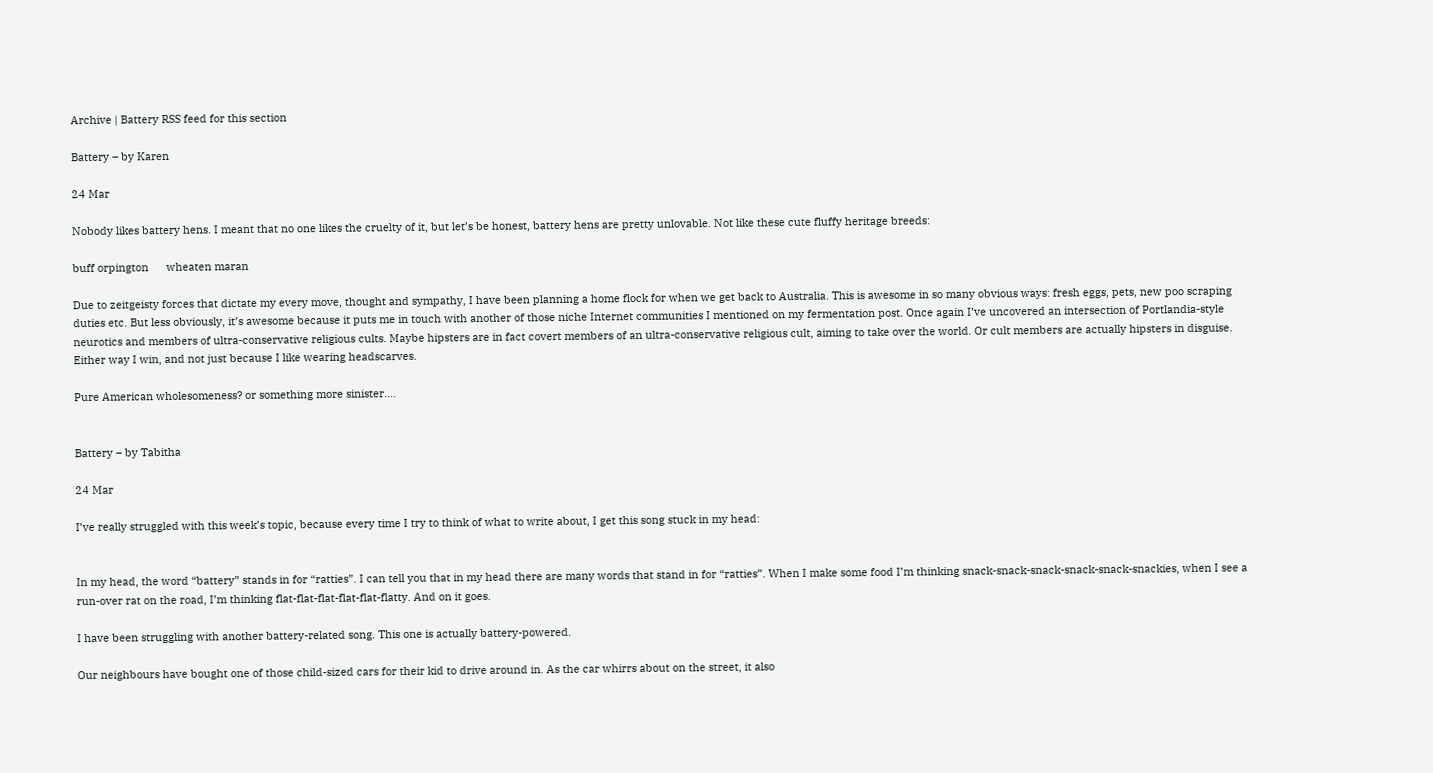Archive | Battery RSS feed for this section

Battery – by Karen

24 Mar

Nobody likes battery hens. I meant that no one likes the cruelty of it, but let’s be honest, battery hens are pretty unlovable. Not like these cute fluffy heritage breeds:

buff orpington      wheaten maran

Due to zeitgeisty forces that dictate my every move, thought and sympathy, I have been planning a home flock for when we get back to Australia. This is awesome in so many obvious ways: fresh eggs, pets, new poo scraping duties etc. But less obviously, it’s awesome because it puts me in touch with another of those niche Internet communities I mentioned on my fermentation post. Once again I’ve uncovered an intersection of Portlandia-style neurotics and members of ultra-conservative religious cults. Maybe hipsters are in fact covert members of an ultra-conservative religious cult, aiming to take over the world. Or cult members are actually hipsters in disguise. Either way I win, and not just because I like wearing headscarves.

Pure American wholesomeness? or something more sinister....


Battery – by Tabitha

24 Mar

I’ve really struggled with this week’s topic, because every time I try to think of what to write about, I get this song stuck in my head:


In my head, the word “battery” stands in for “ratties”. I can tell you that in my head there are many words that stand in for “ratties”. When I make some food I’m thinking snack-snack-snack-snack-snack-snackies, when I see a run-over rat on the road, I’m thinking flat-flat-flat-flat-flat-flatty. And on it goes.

I have been struggling with another battery-related song. This one is actually battery-powered.

Our neighbours have bought one of those child-sized cars for their kid to drive around in. As the car whirrs about on the street, it also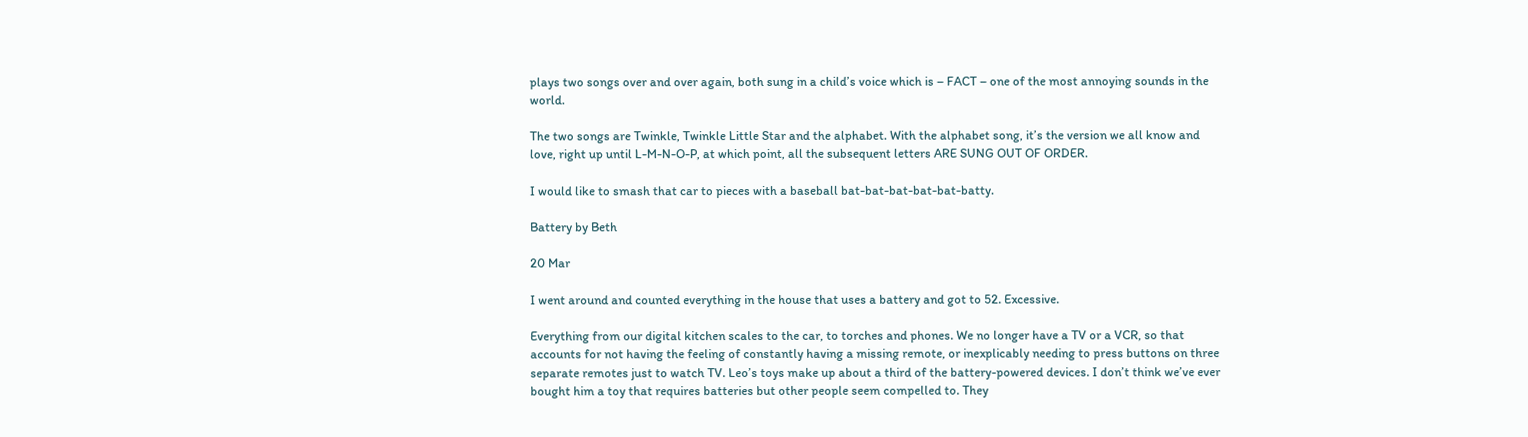plays two songs over and over again, both sung in a child’s voice which is – FACT – one of the most annoying sounds in the world.

The two songs are Twinkle, Twinkle Little Star and the alphabet. With the alphabet song, it’s the version we all know and love, right up until L-M-N-O-P, at which point, all the subsequent letters ARE SUNG OUT OF ORDER.

I would like to smash that car to pieces with a baseball bat-bat-bat-bat-bat-batty.

Battery by Beth

20 Mar

I went around and counted everything in the house that uses a battery and got to 52. Excessive.

Everything from our digital kitchen scales to the car, to torches and phones. We no longer have a TV or a VCR, so that accounts for not having the feeling of constantly having a missing remote, or inexplicably needing to press buttons on three separate remotes just to watch TV. Leo’s toys make up about a third of the battery-powered devices. I don’t think we’ve ever bought him a toy that requires batteries but other people seem compelled to. They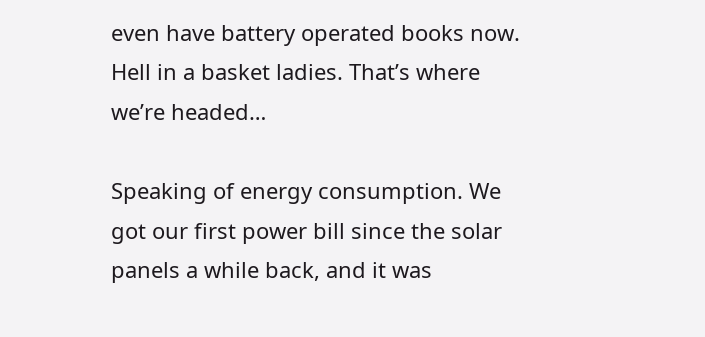even have battery operated books now. Hell in a basket ladies. That’s where we’re headed…

Speaking of energy consumption. We got our first power bill since the solar panels a while back, and it was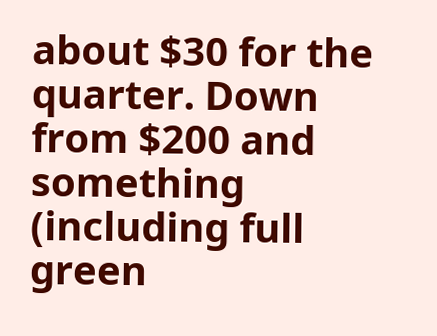about $30 for the quarter. Down from $200 and something (including full green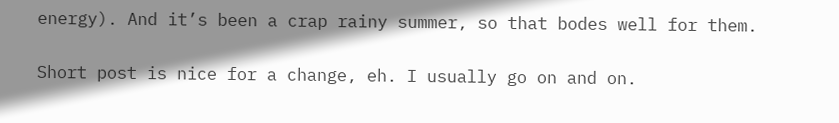energy). And it’s been a crap rainy summer, so that bodes well for them.

Short post is nice for a change, eh. I usually go on and on.